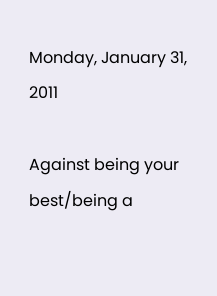Monday, January 31, 2011

Against being your best/being a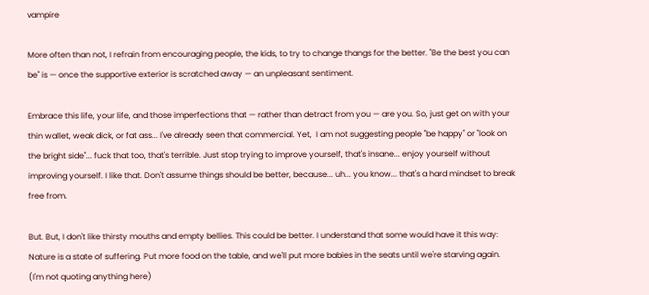vampire

More often than not, I refrain from encouraging people, the kids, to try to change thangs for the better. "Be the best you can be" is — once the supportive exterior is scratched away — an unpleasant sentiment.

Embrace this life, your life, and those imperfections that — rather than detract from you — are you. So, just get on with your thin wallet, weak dick, or fat ass... I've already seen that commercial. Yet,  I am not suggesting people "be happy" or "look on the bright side"... fuck that too, that's terrible. Just stop trying to improve yourself, that's insane... enjoy yourself without improving yourself. I like that. Don't assume things should be better, because... uh... you know... that's a hard mindset to break free from.

But. But, I don't like thirsty mouths and empty bellies. This could be better. I understand that some would have it this way:
Nature is a state of suffering. Put more food on the table, and we'll put more babies in the seats until we're starving again. (I'm not quoting anything here)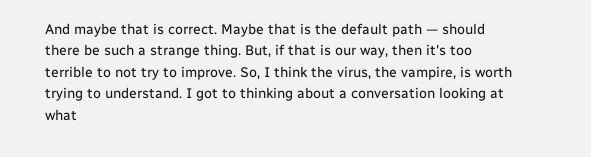And maybe that is correct. Maybe that is the default path — should there be such a strange thing. But, if that is our way, then it's too terrible to not try to improve. So, I think the virus, the vampire, is worth trying to understand. I got to thinking about a conversation looking at what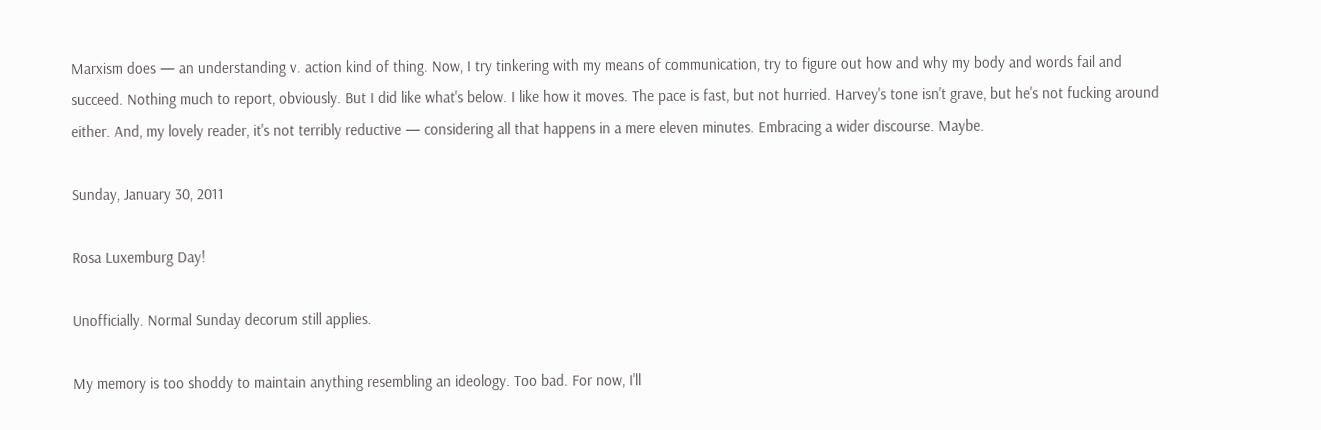Marxism does — an understanding v. action kind of thing. Now, I try tinkering with my means of communication, try to figure out how and why my body and words fail and succeed. Nothing much to report, obviously. But I did like what's below. I like how it moves. The pace is fast, but not hurried. Harvey's tone isn't grave, but he's not fucking around either. And, my lovely reader, it's not terribly reductive — considering all that happens in a mere eleven minutes. Embracing a wider discourse. Maybe.

Sunday, January 30, 2011

Rosa Luxemburg Day!

Unofficially. Normal Sunday decorum still applies.

My memory is too shoddy to maintain anything resembling an ideology. Too bad. For now, I'll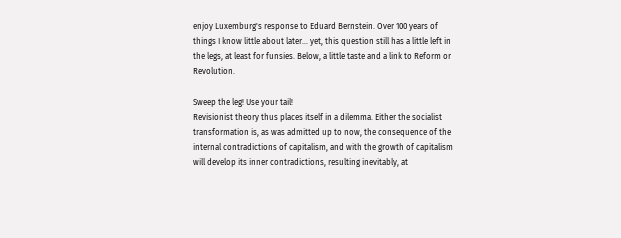enjoy Luxemburg's response to Eduard Bernstein. Over 100 years of things I know little about later... yet, this question still has a little left in the legs, at least for funsies. Below, a little taste and a link to Reform or Revolution.

Sweep the leg! Use your tail!
Revisionist theory thus places itself in a dilemma. Either the socialist transformation is, as was admitted up to now, the consequence of the internal contradictions of capitalism, and with the growth of capitalism will develop its inner contradictions, resulting inevitably, at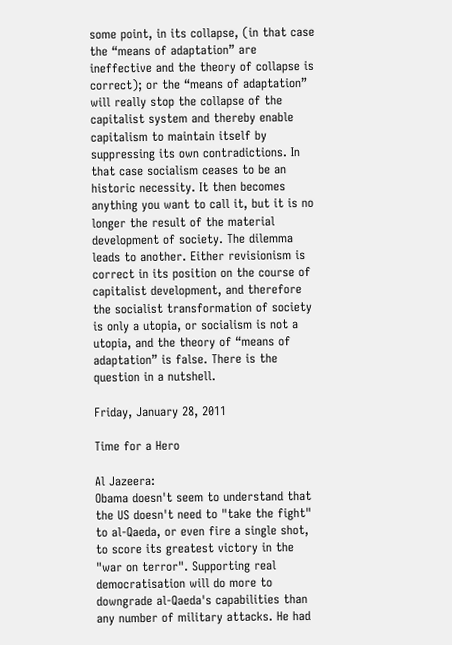some point, in its collapse, (in that case the “means of adaptation” are ineffective and the theory of collapse is correct); or the “means of adaptation” will really stop the collapse of the capitalist system and thereby enable capitalism to maintain itself by suppressing its own contradictions. In that case socialism ceases to be an historic necessity. It then becomes anything you want to call it, but it is no longer the result of the material development of society. The dilemma leads to another. Either revisionism is correct in its position on the course of capitalist development, and therefore the socialist transformation of society is only a utopia, or socialism is not a utopia, and the theory of “means of adaptation” is false. There is the question in a nutshell.

Friday, January 28, 2011

Time for a Hero

Al Jazeera:
Obama doesn't seem to understand that the US doesn't need to "take the fight" to al-Qaeda, or even fire a single shot, to score its greatest victory in the "war on terror". Supporting real democratisation will do more to downgrade al-Qaeda's capabilities than any number of military attacks. He had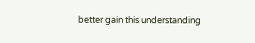better gain this understanding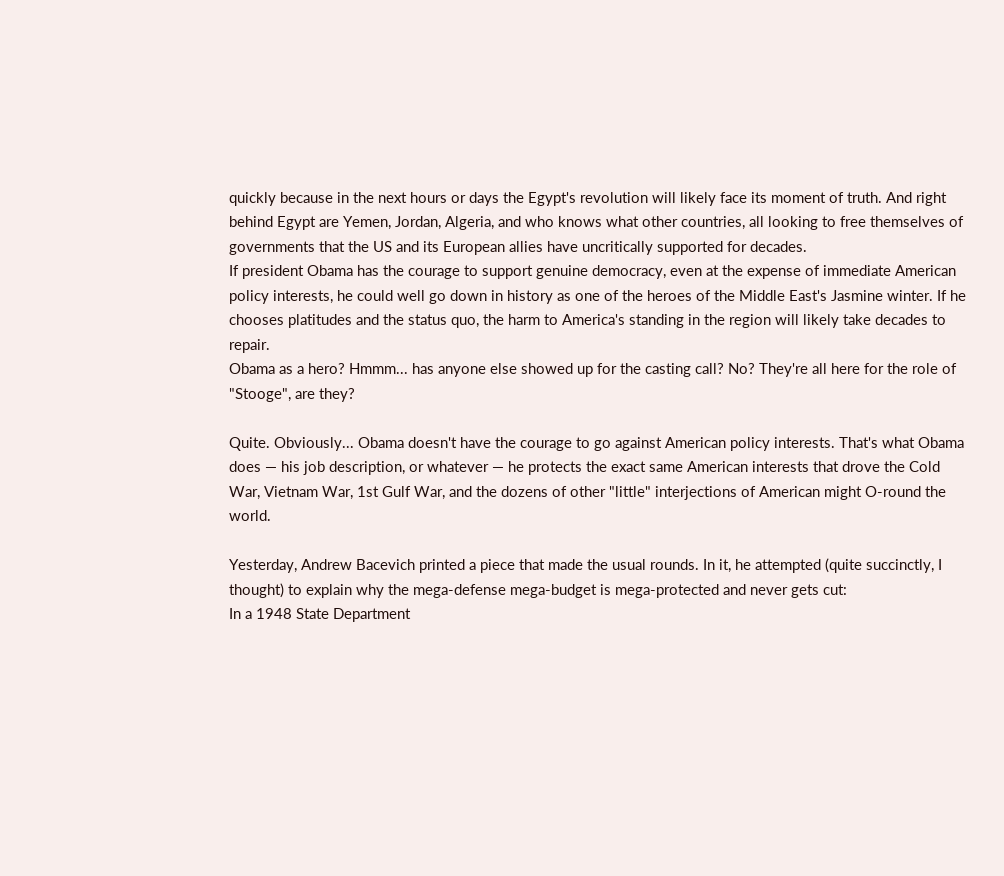quickly because in the next hours or days the Egypt's revolution will likely face its moment of truth. And right behind Egypt are Yemen, Jordan, Algeria, and who knows what other countries, all looking to free themselves of governments that the US and its European allies have uncritically supported for decades.
If president Obama has the courage to support genuine democracy, even at the expense of immediate American policy interests, he could well go down in history as one of the heroes of the Middle East's Jasmine winter. If he chooses platitudes and the status quo, the harm to America's standing in the region will likely take decades to repair.
Obama as a hero? Hmmm... has anyone else showed up for the casting call? No? They're all here for the role of "Stooge", are they?

Quite. Obviously... Obama doesn't have the courage to go against American policy interests. That's what Obama does — his job description, or whatever — he protects the exact same American interests that drove the Cold War, Vietnam War, 1st Gulf War, and the dozens of other "little" interjections of American might O-round the world.

Yesterday, Andrew Bacevich printed a piece that made the usual rounds. In it, he attempted (quite succinctly, I thought) to explain why the mega-defense mega-budget is mega-protected and never gets cut:
In a 1948 State Department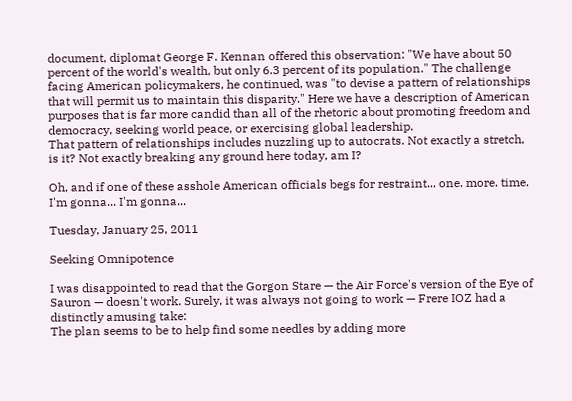document, diplomat George F. Kennan offered this observation: "We have about 50 percent of the world's wealth, but only 6.3 percent of its population." The challenge facing American policymakers, he continued, was "to devise a pattern of relationships that will permit us to maintain this disparity." Here we have a description of American purposes that is far more candid than all of the rhetoric about promoting freedom and democracy, seeking world peace, or exercising global leadership.
That pattern of relationships includes nuzzling up to autocrats. Not exactly a stretch, is it? Not exactly breaking any ground here today, am I?

Oh, and if one of these asshole American officials begs for restraint... one. more. time. I'm gonna... I'm gonna...

Tuesday, January 25, 2011

Seeking Omnipotence

I was disappointed to read that the Gorgon Stare — the Air Force's version of the Eye of Sauron — doesn't work. Surely, it was always not going to work — Frere IOZ had a distinctly amusing take:
The plan seems to be to help find some needles by adding more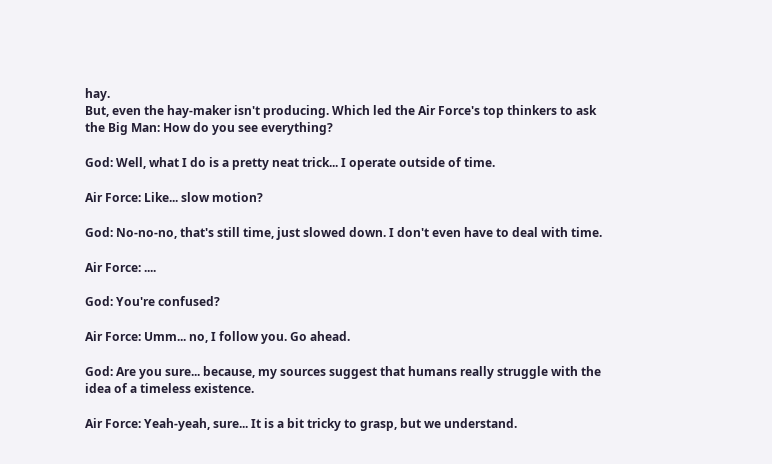hay.
But, even the hay-maker isn't producing. Which led the Air Force's top thinkers to ask the Big Man: How do you see everything?

God: Well, what I do is a pretty neat trick... I operate outside of time.

Air Force: Like... slow motion?

God: No-no-no, that's still time, just slowed down. I don't even have to deal with time.

Air Force: ....

God: You're confused?

Air Force: Umm... no, I follow you. Go ahead.

God: Are you sure... because, my sources suggest that humans really struggle with the idea of a timeless existence.

Air Force: Yeah-yeah, sure... It is a bit tricky to grasp, but we understand.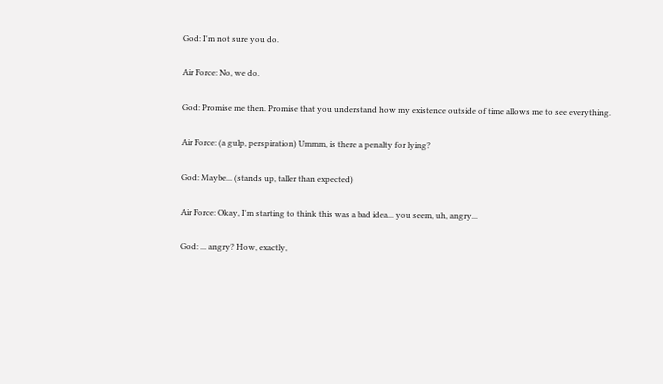God: I'm not sure you do.

Air Force: No, we do.

God: Promise me then. Promise that you understand how my existence outside of time allows me to see everything.

Air Force: (a gulp, perspiration) Ummm, is there a penalty for lying?

God: Maybe... (stands up, taller than expected)

Air Force: Okay, I'm starting to think this was a bad idea... you seem, uh, angry...

God: ... angry? How, exactly,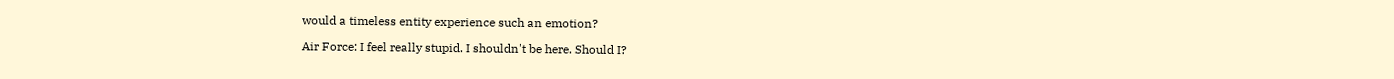would a timeless entity experience such an emotion?

Air Force: I feel really stupid. I shouldn't be here. Should I?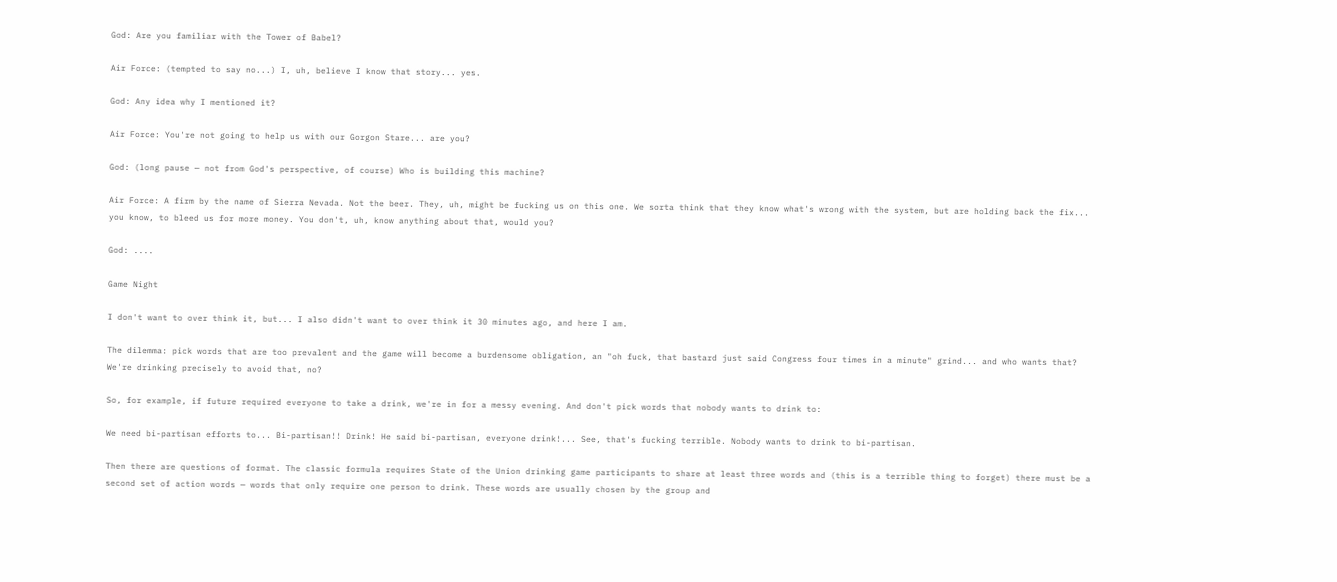God: Are you familiar with the Tower of Babel?

Air Force: (tempted to say no...) I, uh, believe I know that story... yes.

God: Any idea why I mentioned it?

Air Force: You're not going to help us with our Gorgon Stare... are you?

God: (long pause — not from God's perspective, of course) Who is building this machine?

Air Force: A firm by the name of Sierra Nevada. Not the beer. They, uh, might be fucking us on this one. We sorta think that they know what's wrong with the system, but are holding back the fix... you know, to bleed us for more money. You don't, uh, know anything about that, would you?

God: ....

Game Night

I don't want to over think it, but... I also didn't want to over think it 30 minutes ago, and here I am.

The dilemma: pick words that are too prevalent and the game will become a burdensome obligation, an "oh fuck, that bastard just said Congress four times in a minute" grind... and who wants that? We're drinking precisely to avoid that, no?

So, for example, if future required everyone to take a drink, we're in for a messy evening. And don't pick words that nobody wants to drink to:

We need bi-partisan efforts to... Bi-partisan!! Drink! He said bi-partisan, everyone drink!... See, that's fucking terrible. Nobody wants to drink to bi-partisan.

Then there are questions of format. The classic formula requires State of the Union drinking game participants to share at least three words and (this is a terrible thing to forget) there must be a second set of action words — words that only require one person to drink. These words are usually chosen by the group and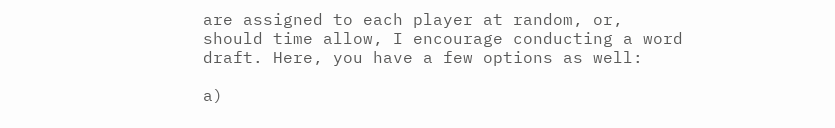are assigned to each player at random, or, should time allow, I encourage conducting a word draft. Here, you have a few options as well:

a)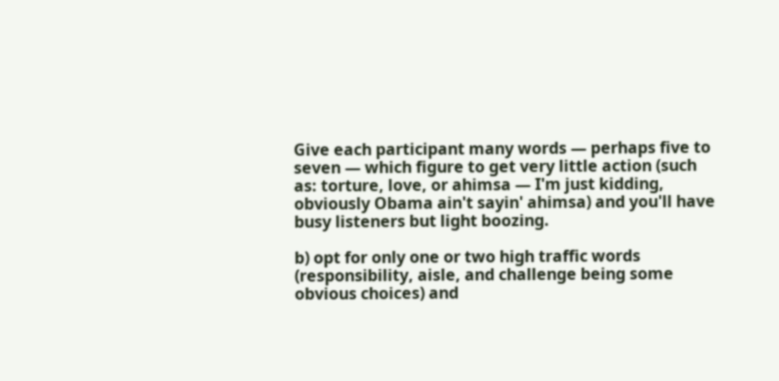Give each participant many words — perhaps five to seven — which figure to get very little action (such as: torture, love, or ahimsa — I'm just kidding, obviously Obama ain't sayin' ahimsa) and you'll have busy listeners but light boozing.

b) opt for only one or two high traffic words (responsibility, aisle, and challenge being some obvious choices) and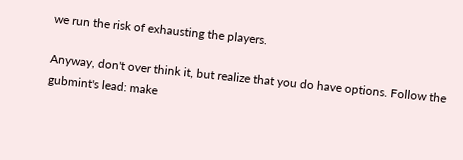we run the risk of exhausting the players.

Anyway, don't over think it, but realize that you do have options. Follow the gubmint's lead: make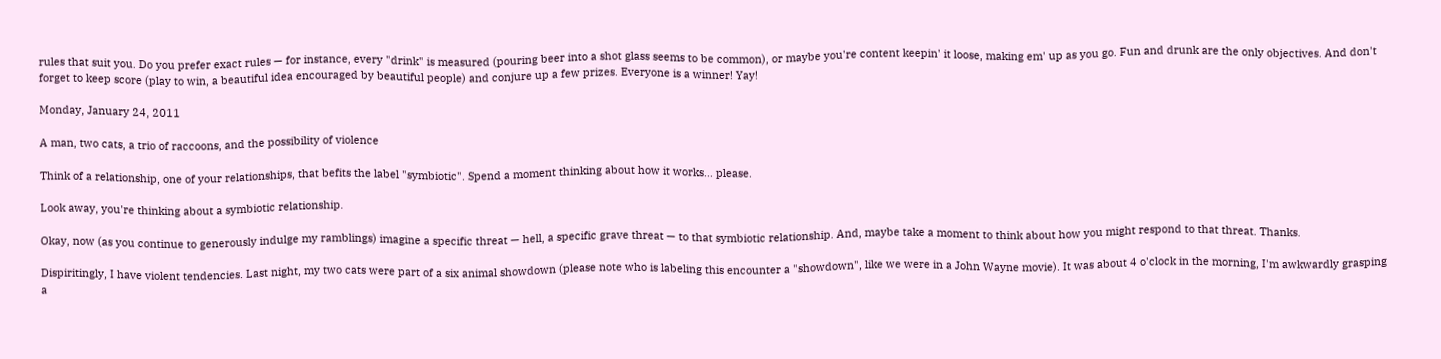rules that suit you. Do you prefer exact rules — for instance, every "drink" is measured (pouring beer into a shot glass seems to be common), or maybe you're content keepin' it loose, making em' up as you go. Fun and drunk are the only objectives. And don't forget to keep score (play to win, a beautiful idea encouraged by beautiful people) and conjure up a few prizes. Everyone is a winner! Yay!

Monday, January 24, 2011

A man, two cats, a trio of raccoons, and the possibility of violence

Think of a relationship, one of your relationships, that befits the label "symbiotic". Spend a moment thinking about how it works... please.

Look away, you're thinking about a symbiotic relationship.

Okay, now (as you continue to generously indulge my ramblings) imagine a specific threat — hell, a specific grave threat — to that symbiotic relationship. And, maybe take a moment to think about how you might respond to that threat. Thanks.

Dispiritingly, I have violent tendencies. Last night, my two cats were part of a six animal showdown (please note who is labeling this encounter a "showdown", like we were in a John Wayne movie). It was about 4 o'clock in the morning, I'm awkwardly grasping a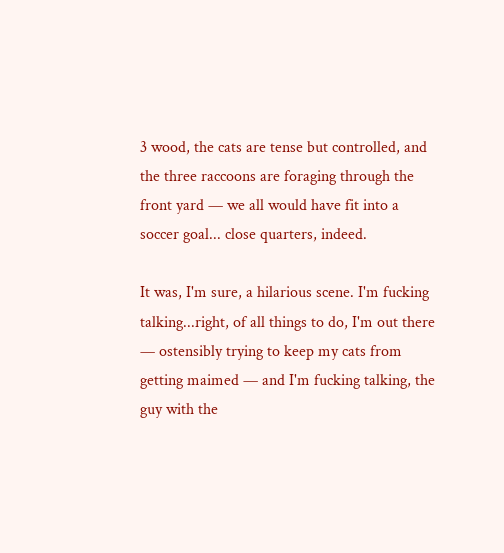3 wood, the cats are tense but controlled, and the three raccoons are foraging through the front yard — we all would have fit into a soccer goal... close quarters, indeed.

It was, I'm sure, a hilarious scene. I'm fucking talking...right, of all things to do, I'm out there — ostensibly trying to keep my cats from getting maimed — and I'm fucking talking, the guy with the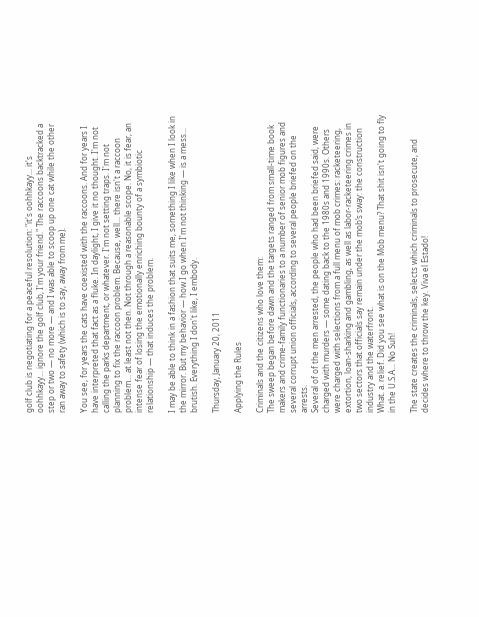golf club is negotiating for a peaceful resolution: "it's oohhkayy... it's oohhkayy... ignore the golf club, I'm your friend." The raccoons backtracked a step or two — no more — and I was able to scoop up one cat while the other ran away to safety (which is to say, away from me).

You see, for years the cats have coexisted with the raccoons. And for years I have interpreted that fact as a fluke. In daylight, I give it no thought. I'm not calling the parks department, or whatever. I'm not setting traps. I'm not planning to fix the raccoon problem. Because, well... there isn't a raccoon problem... at least not then. Not through a reasonable scope. No, it is fear, an intense fear of losing the emotionally enriching bounty of a symbiotic relationship — that induces the problem.

I may be able to think in a fashion that suits me, something I like when I look in the mirror. But my behavior — how I go when I'm not thinking — is a mess... brutish. Everything I don't like, I embody.

Thursday, January 20, 2011

Applying the Rules

Criminals and the citizens who love them:
The sweep began before dawn and the targets ranged from small-time book makers and crime-family functionaries to a number of senior mob figures and several corrupt union officials, according to several people briefed on the arrests.
Several of of the men arrested, the people who had been briefed said, were charged with murders — some dating back to the 1980s and 1990s. Others were charged with selections from a full menu of mob crimes: racketeering, extortion, loan-sharking and gambling, as well as labor-racketeering crimes in two sectors that officials say remain under the mob’s sway: the construction industry and the waterfront.
What. a. relief. Did you see what is on the Mob menu? That shit isn't going to fly in the U.S.A... No Suh!

The state creates the criminals, selects which criminals to prosecute, and decides where to throw the key. Viva el Estado!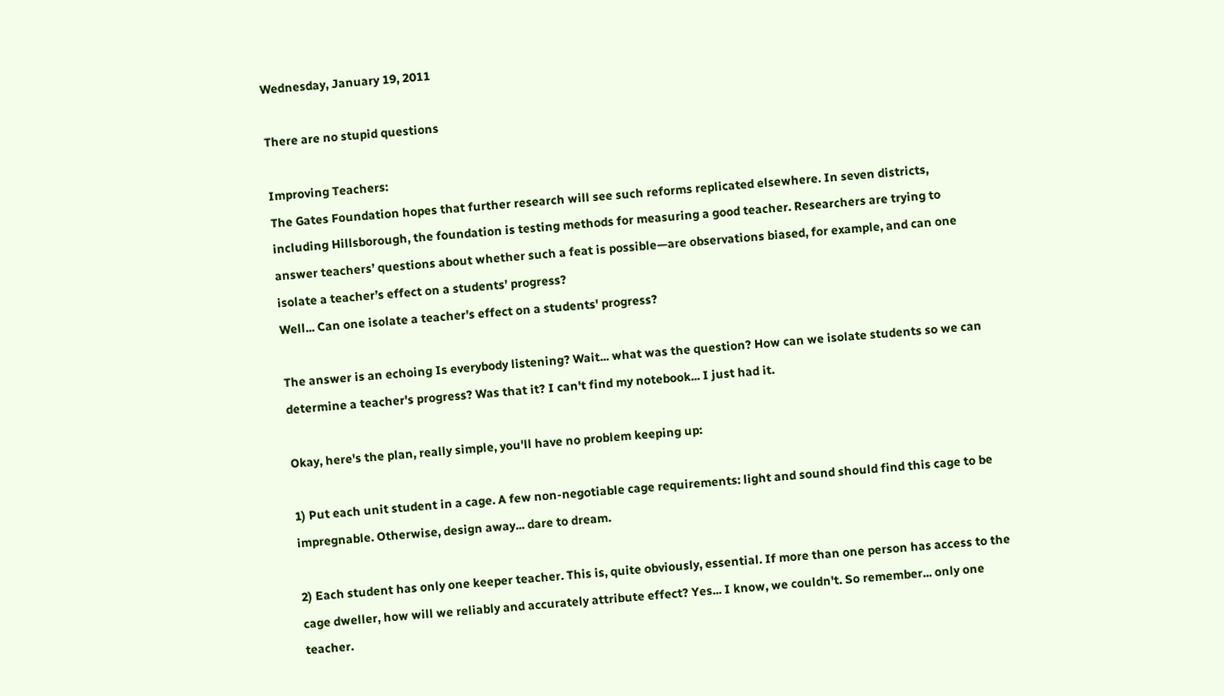Wednesday, January 19, 2011

There are no stupid questions

Improving Teachers:
The Gates Foundation hopes that further research will see such reforms replicated elsewhere. In seven districts, including Hillsborough, the foundation is testing methods for measuring a good teacher. Researchers are trying to answer teachers’ questions about whether such a feat is possible—are observations biased, for example, and can one isolate a teacher’s effect on a students’ progress?
Well... Can one isolate a teacher's effect on a students' progress?

The answer is an echoing Is everybody listening? Wait... what was the question? How can we isolate students so we can determine a teacher's progress? Was that it? I can't find my notebook... I just had it.

Okay, here's the plan, really simple, you'll have no problem keeping up:

1) Put each unit student in a cage. A few non-negotiable cage requirements: light and sound should find this cage to be impregnable. Otherwise, design away... dare to dream.

2) Each student has only one keeper teacher. This is, quite obviously, essential. If more than one person has access to the cage dweller, how will we reliably and accurately attribute effect? Yes... I know, we couldn't. So remember... only one teacher.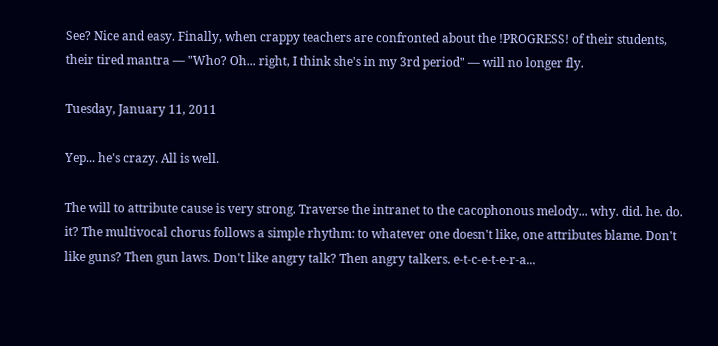See? Nice and easy. Finally, when crappy teachers are confronted about the !PROGRESS! of their students, their tired mantra — "Who? Oh... right, I think she's in my 3rd period" — will no longer fly.

Tuesday, January 11, 2011

Yep... he's crazy. All is well.

The will to attribute cause is very strong. Traverse the intranet to the cacophonous melody... why. did. he. do. it? The multivocal chorus follows a simple rhythm: to whatever one doesn't like, one attributes blame. Don't like guns? Then gun laws. Don't like angry talk? Then angry talkers. e-t-c-e-t-e-r-a...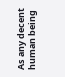As any decent human being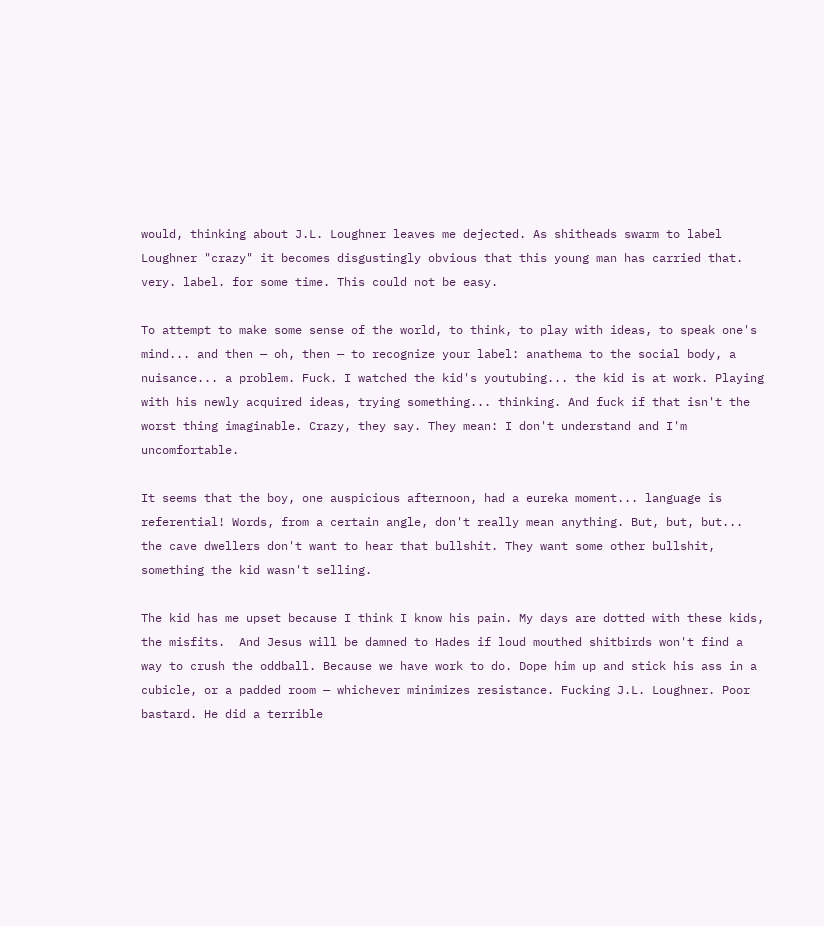would, thinking about J.L. Loughner leaves me dejected. As shitheads swarm to label Loughner "crazy" it becomes disgustingly obvious that this young man has carried that. very. label. for some time. This could not be easy.

To attempt to make some sense of the world, to think, to play with ideas, to speak one's mind... and then — oh, then — to recognize your label: anathema to the social body, a nuisance... a problem. Fuck. I watched the kid's youtubing... the kid is at work. Playing with his newly acquired ideas, trying something... thinking. And fuck if that isn't the worst thing imaginable. Crazy, they say. They mean: I don't understand and I'm uncomfortable.

It seems that the boy, one auspicious afternoon, had a eureka moment... language is referential! Words, from a certain angle, don't really mean anything. But, but, but... the cave dwellers don't want to hear that bullshit. They want some other bullshit, something the kid wasn't selling.

The kid has me upset because I think I know his pain. My days are dotted with these kids, the misfits.  And Jesus will be damned to Hades if loud mouthed shitbirds won't find a way to crush the oddball. Because we have work to do. Dope him up and stick his ass in a cubicle, or a padded room — whichever minimizes resistance. Fucking J.L. Loughner. Poor bastard. He did a terrible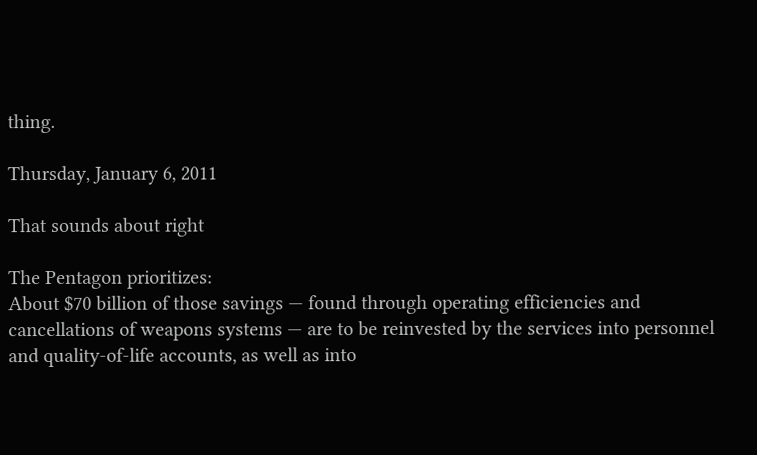thing.

Thursday, January 6, 2011

That sounds about right

The Pentagon prioritizes:
About $70 billion of those savings — found through operating efficiencies and cancellations of weapons systems — are to be reinvested by the services into personnel and quality-of-life accounts, as well as into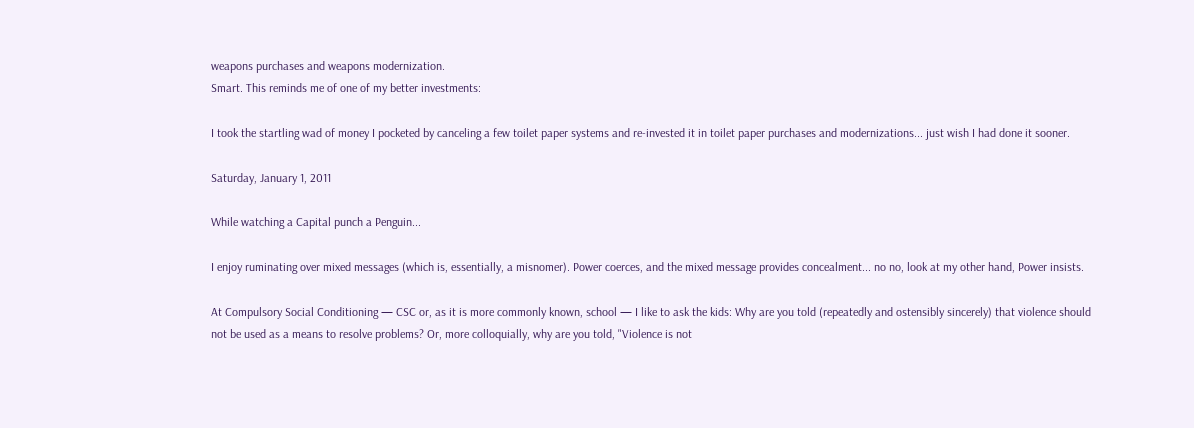weapons purchases and weapons modernization.
Smart. This reminds me of one of my better investments:

I took the startling wad of money I pocketed by canceling a few toilet paper systems and re-invested it in toilet paper purchases and modernizations... just wish I had done it sooner.

Saturday, January 1, 2011

While watching a Capital punch a Penguin...

I enjoy ruminating over mixed messages (which is, essentially, a misnomer). Power coerces, and the mixed message provides concealment... no no, look at my other hand, Power insists.

At Compulsory Social Conditioning — CSC or, as it is more commonly known, school — I like to ask the kids: Why are you told (repeatedly and ostensibly sincerely) that violence should not be used as a means to resolve problems? Or, more colloquially, why are you told, "Violence is not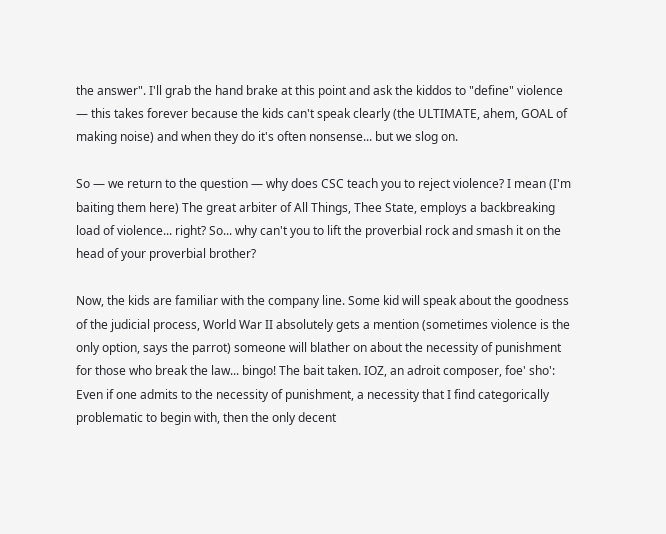the answer". I'll grab the hand brake at this point and ask the kiddos to "define" violence — this takes forever because the kids can't speak clearly (the ULTIMATE, ahem, GOAL of making noise) and when they do it's often nonsense... but we slog on.

So — we return to the question — why does CSC teach you to reject violence? I mean (I'm baiting them here) The great arbiter of All Things, Thee State, employs a backbreaking load of violence... right? So... why can't you to lift the proverbial rock and smash it on the head of your proverbial brother?

Now, the kids are familiar with the company line. Some kid will speak about the goodness of the judicial process, World War II absolutely gets a mention (sometimes violence is the only option, says the parrot) someone will blather on about the necessity of punishment for those who break the law... bingo! The bait taken. IOZ, an adroit composer, foe' sho':
Even if one admits to the necessity of punishment, a necessity that I find categorically problematic to begin with, then the only decent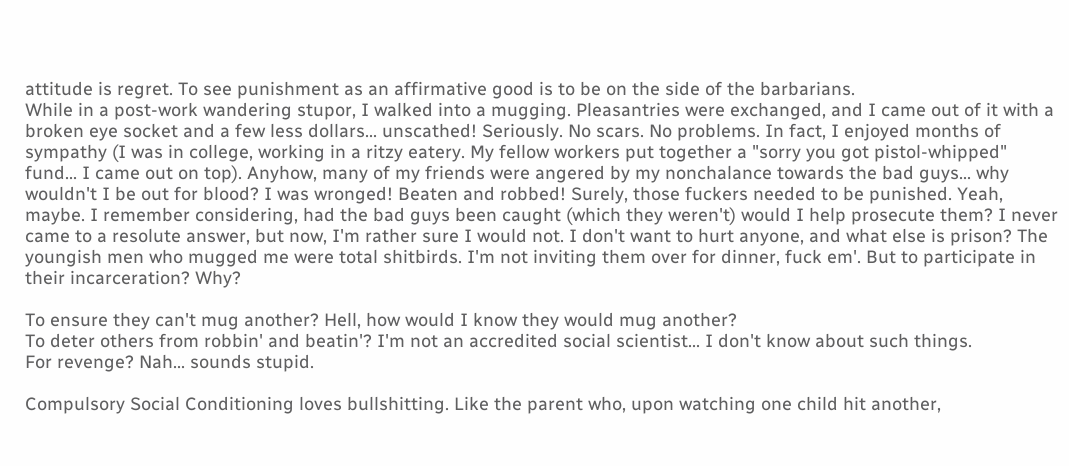attitude is regret. To see punishment as an affirmative good is to be on the side of the barbarians.
While in a post-work wandering stupor, I walked into a mugging. Pleasantries were exchanged, and I came out of it with a broken eye socket and a few less dollars... unscathed! Seriously. No scars. No problems. In fact, I enjoyed months of sympathy (I was in college, working in a ritzy eatery. My fellow workers put together a "sorry you got pistol-whipped" fund... I came out on top). Anyhow, many of my friends were angered by my nonchalance towards the bad guys... why wouldn't I be out for blood? I was wronged! Beaten and robbed! Surely, those fuckers needed to be punished. Yeah, maybe. I remember considering, had the bad guys been caught (which they weren't) would I help prosecute them? I never came to a resolute answer, but now, I'm rather sure I would not. I don't want to hurt anyone, and what else is prison? The youngish men who mugged me were total shitbirds. I'm not inviting them over for dinner, fuck em'. But to participate in their incarceration? Why?

To ensure they can't mug another? Hell, how would I know they would mug another?
To deter others from robbin' and beatin'? I'm not an accredited social scientist... I don't know about such things.
For revenge? Nah... sounds stupid.

Compulsory Social Conditioning loves bullshitting. Like the parent who, upon watching one child hit another,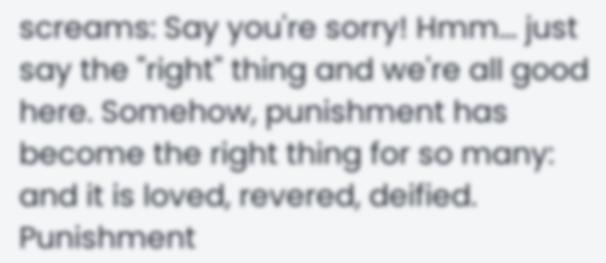screams: Say you're sorry! Hmm... just say the "right" thing and we're all good here. Somehow, punishment has become the right thing for so many: and it is loved, revered, deified. Punishment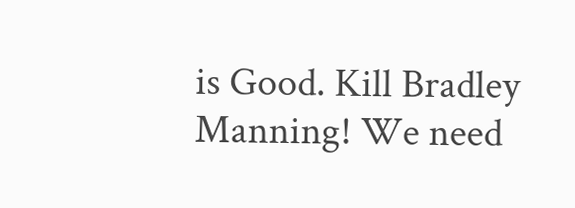is Good. Kill Bradley Manning! We need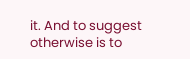it. And to suggest otherwise is to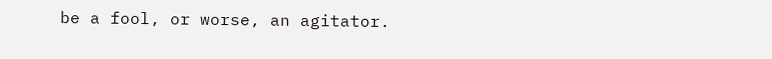be a fool, or worse, an agitator.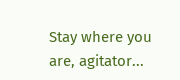Stay where you are, agitator...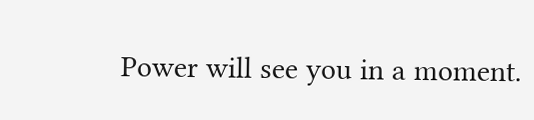Power will see you in a moment.